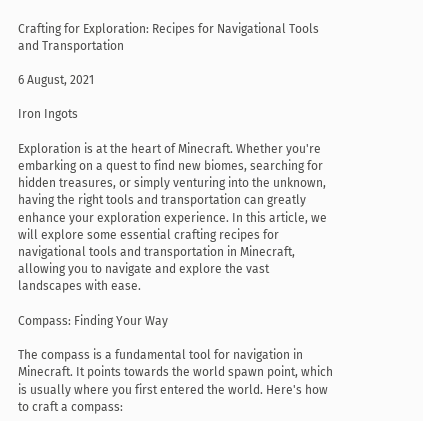Crafting for Exploration: Recipes for Navigational Tools and Transportation

6 August, 2021

Iron Ingots

Exploration is at the heart of Minecraft. Whether you're embarking on a quest to find new biomes, searching for hidden treasures, or simply venturing into the unknown, having the right tools and transportation can greatly enhance your exploration experience. In this article, we will explore some essential crafting recipes for navigational tools and transportation in Minecraft, allowing you to navigate and explore the vast landscapes with ease.

Compass: Finding Your Way

The compass is a fundamental tool for navigation in Minecraft. It points towards the world spawn point, which is usually where you first entered the world. Here's how to craft a compass: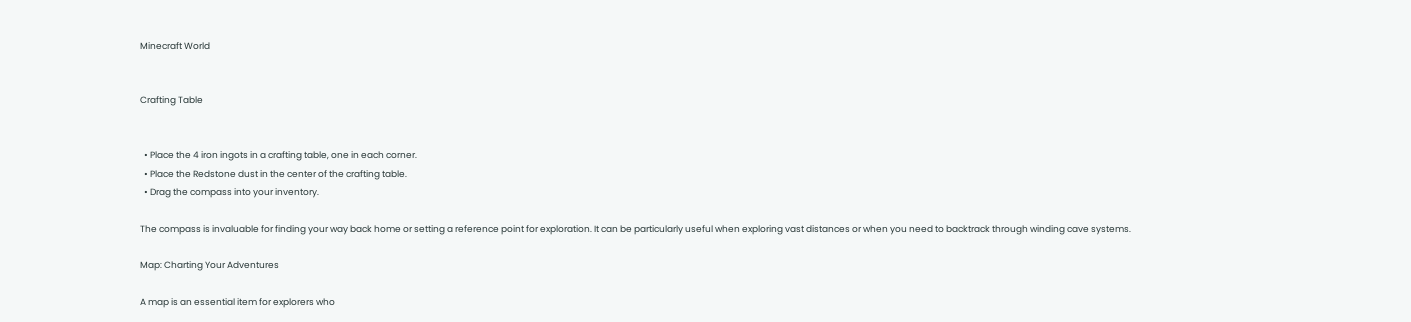Minecraft World


Crafting Table


  • Place the 4 iron ingots in a crafting table, one in each corner.
  • Place the Redstone dust in the center of the crafting table.
  • Drag the compass into your inventory.

The compass is invaluable for finding your way back home or setting a reference point for exploration. It can be particularly useful when exploring vast distances or when you need to backtrack through winding cave systems.

Map: Charting Your Adventures

A map is an essential item for explorers who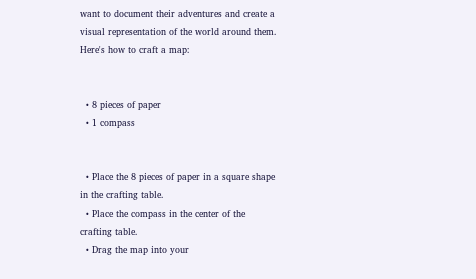want to document their adventures and create a visual representation of the world around them. Here's how to craft a map:


  • 8 pieces of paper
  • 1 compass


  • Place the 8 pieces of paper in a square shape in the crafting table.
  • Place the compass in the center of the crafting table.
  • Drag the map into your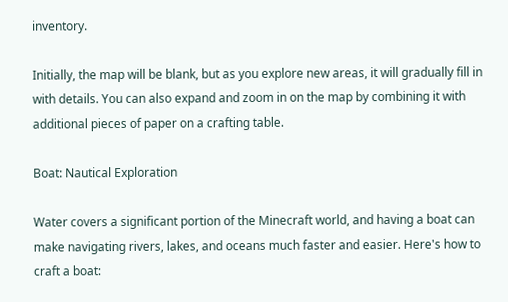inventory.

Initially, the map will be blank, but as you explore new areas, it will gradually fill in with details. You can also expand and zoom in on the map by combining it with additional pieces of paper on a crafting table.

Boat: Nautical Exploration

Water covers a significant portion of the Minecraft world, and having a boat can make navigating rivers, lakes, and oceans much faster and easier. Here's how to craft a boat: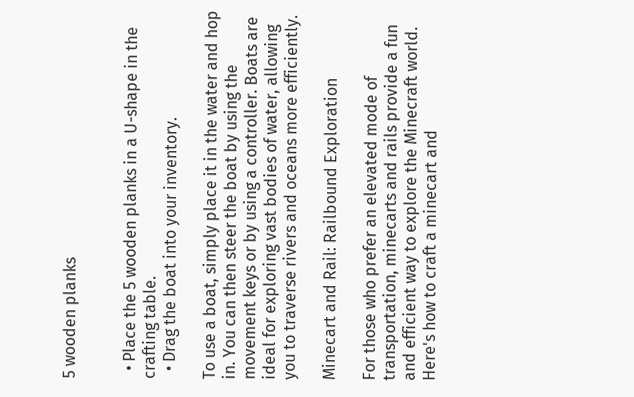5 wooden planks


  • Place the 5 wooden planks in a U-shape in the crafting table.
  • Drag the boat into your inventory.

To use a boat, simply place it in the water and hop in. You can then steer the boat by using the movement keys or by using a controller. Boats are ideal for exploring vast bodies of water, allowing you to traverse rivers and oceans more efficiently.

Minecart and Rail: Railbound Exploration

For those who prefer an elevated mode of transportation, minecarts and rails provide a fun and efficient way to explore the Minecraft world. Here's how to craft a minecart and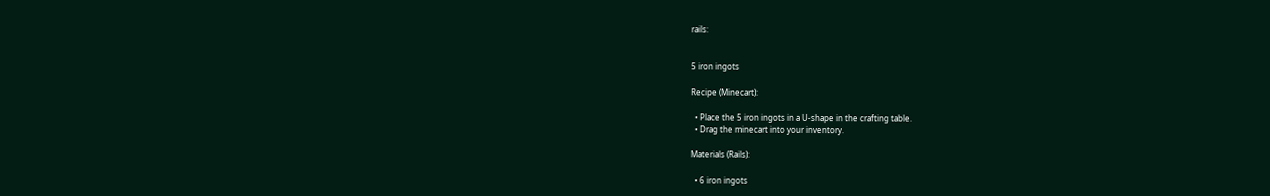rails:


5 iron ingots

Recipe (Minecart):

  • Place the 5 iron ingots in a U-shape in the crafting table.
  • Drag the minecart into your inventory.

Materials (Rails):

  • 6 iron ingots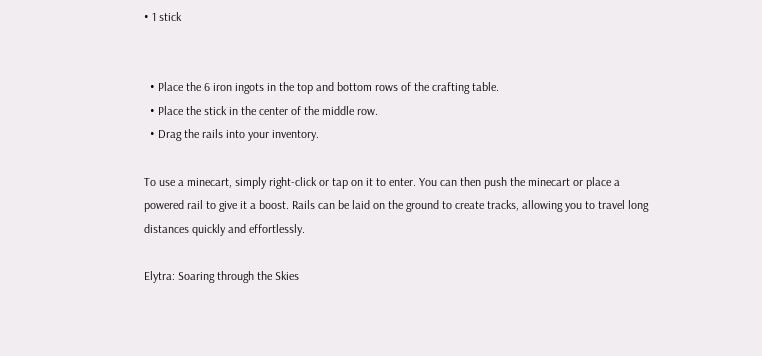• 1 stick


  • Place the 6 iron ingots in the top and bottom rows of the crafting table.
  • Place the stick in the center of the middle row.
  • Drag the rails into your inventory.

To use a minecart, simply right-click or tap on it to enter. You can then push the minecart or place a powered rail to give it a boost. Rails can be laid on the ground to create tracks, allowing you to travel long distances quickly and effortlessly.

Elytra: Soaring through the Skies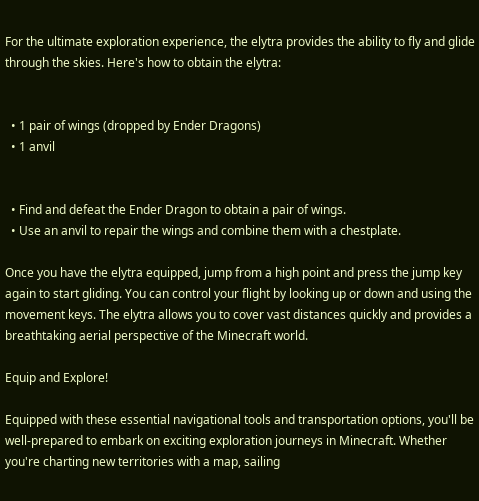For the ultimate exploration experience, the elytra provides the ability to fly and glide through the skies. Here's how to obtain the elytra:


  • 1 pair of wings (dropped by Ender Dragons)
  • 1 anvil


  • Find and defeat the Ender Dragon to obtain a pair of wings.
  • Use an anvil to repair the wings and combine them with a chestplate.

Once you have the elytra equipped, jump from a high point and press the jump key again to start gliding. You can control your flight by looking up or down and using the movement keys. The elytra allows you to cover vast distances quickly and provides a breathtaking aerial perspective of the Minecraft world.

Equip and Explore!

Equipped with these essential navigational tools and transportation options, you'll be well-prepared to embark on exciting exploration journeys in Minecraft. Whether you're charting new territories with a map, sailing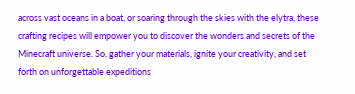across vast oceans in a boat, or soaring through the skies with the elytra, these crafting recipes will empower you to discover the wonders and secrets of the Minecraft universe. So, gather your materials, ignite your creativity, and set forth on unforgettable expeditions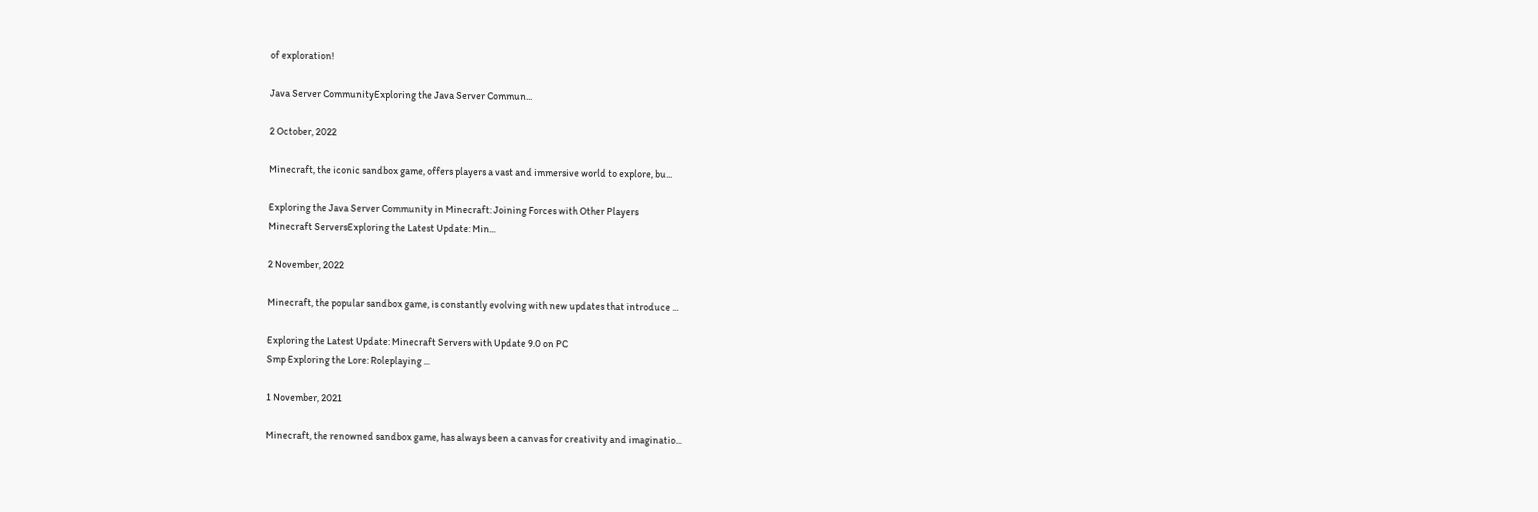of exploration!

Java Server CommunityExploring the Java Server Commun...

2 October, 2022

Minecraft, the iconic sandbox game, offers players a vast and immersive world to explore, bu...

Exploring the Java Server Community in Minecraft: Joining Forces with Other Players
Minecraft ServersExploring the Latest Update: Min...

2 November, 2022

Minecraft, the popular sandbox game, is constantly evolving with new updates that introduce ...

Exploring the Latest Update: Minecraft Servers with Update 9.0 on PC
Smp Exploring the Lore: Roleplaying ...

1 November, 2021

Minecraft, the renowned sandbox game, has always been a canvas for creativity and imaginatio...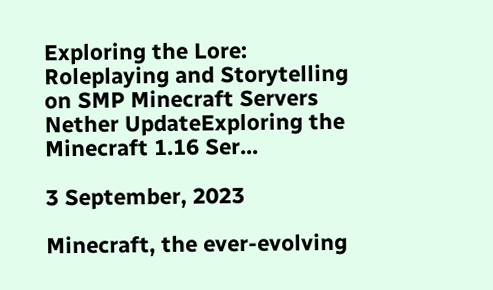Exploring the Lore: Roleplaying and Storytelling on SMP Minecraft Servers
Nether UpdateExploring the Minecraft 1.16 Ser...

3 September, 2023

Minecraft, the ever-evolving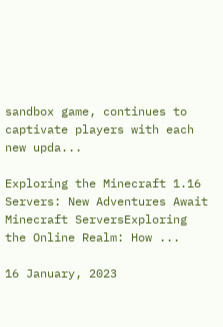sandbox game, continues to captivate players with each new upda...

Exploring the Minecraft 1.16 Servers: New Adventures Await
Minecraft ServersExploring the Online Realm: How ...

16 January, 2023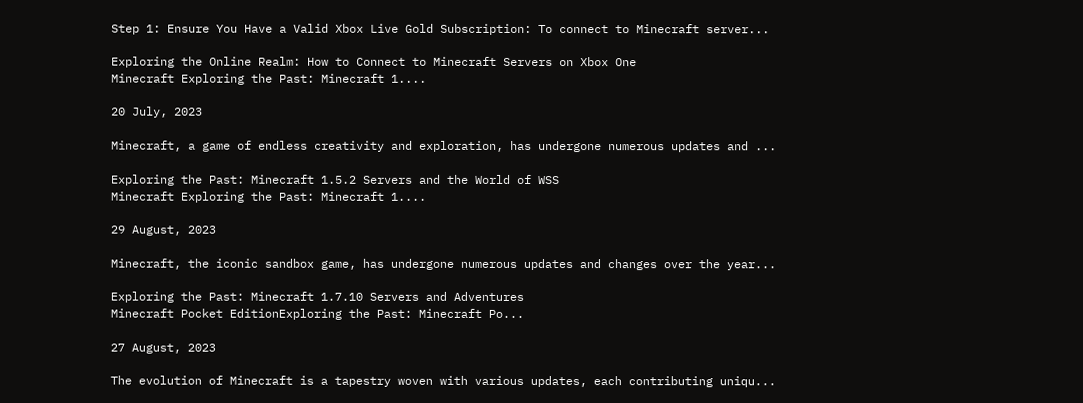Step 1: Ensure You Have a Valid Xbox Live Gold Subscription: To connect to Minecraft server...

Exploring the Online Realm: How to Connect to Minecraft Servers on Xbox One
Minecraft Exploring the Past: Minecraft 1....

20 July, 2023

Minecraft, a game of endless creativity and exploration, has undergone numerous updates and ...

Exploring the Past: Minecraft 1.5.2 Servers and the World of WSS
Minecraft Exploring the Past: Minecraft 1....

29 August, 2023

Minecraft, the iconic sandbox game, has undergone numerous updates and changes over the year...

Exploring the Past: Minecraft 1.7.10 Servers and Adventures
Minecraft Pocket EditionExploring the Past: Minecraft Po...

27 August, 2023

The evolution of Minecraft is a tapestry woven with various updates, each contributing uniqu...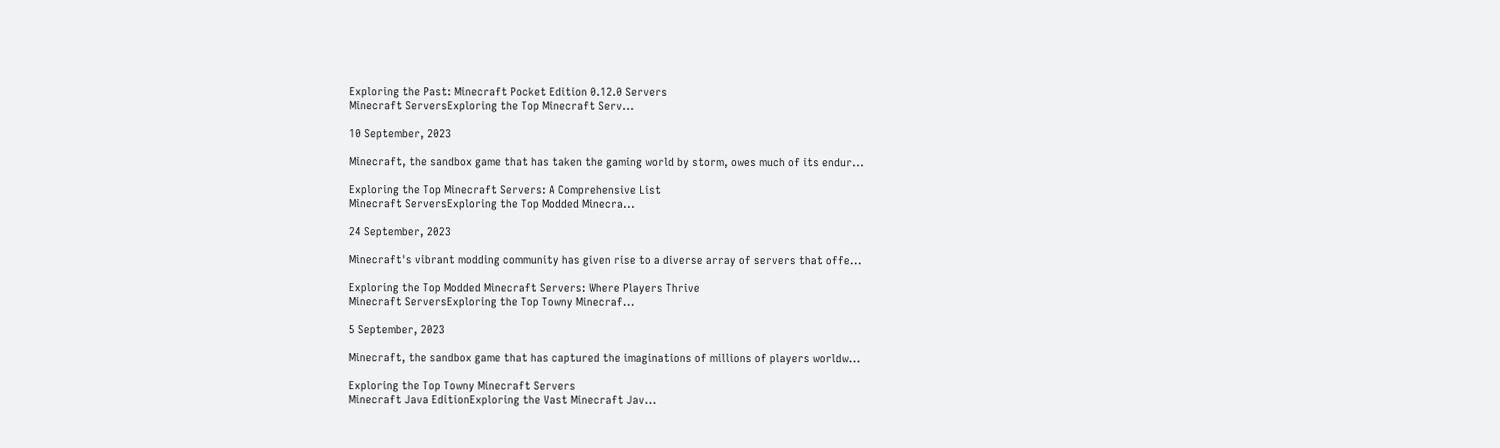Exploring the Past: Minecraft Pocket Edition 0.12.0 Servers
Minecraft ServersExploring the Top Minecraft Serv...

10 September, 2023

Minecraft, the sandbox game that has taken the gaming world by storm, owes much of its endur...

Exploring the Top Minecraft Servers: A Comprehensive List
Minecraft ServersExploring the Top Modded Minecra...

24 September, 2023

Minecraft's vibrant modding community has given rise to a diverse array of servers that offe...

Exploring the Top Modded Minecraft Servers: Where Players Thrive
Minecraft ServersExploring the Top Towny Minecraf...

5 September, 2023

Minecraft, the sandbox game that has captured the imaginations of millions of players worldw...

Exploring the Top Towny Minecraft Servers
Minecraft Java EditionExploring the Vast Minecraft Jav...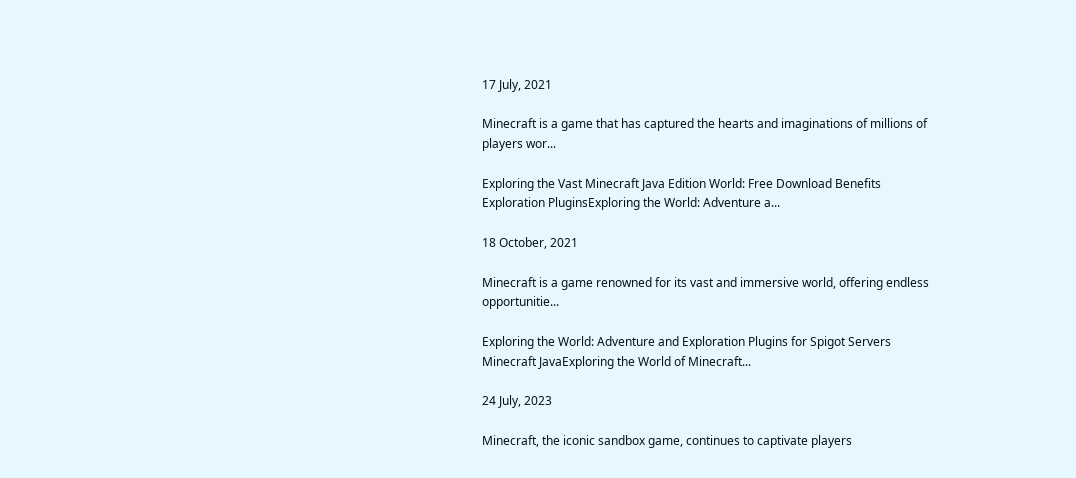17 July, 2021

Minecraft is a game that has captured the hearts and imaginations of millions of players wor...

Exploring the Vast Minecraft Java Edition World: Free Download Benefits
Exploration PluginsExploring the World: Adventure a...

18 October, 2021

Minecraft is a game renowned for its vast and immersive world, offering endless opportunitie...

Exploring the World: Adventure and Exploration Plugins for Spigot Servers
Minecraft JavaExploring the World of Minecraft...

24 July, 2023

Minecraft, the iconic sandbox game, continues to captivate players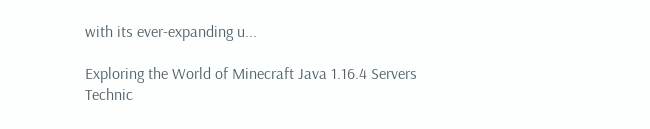with its ever-expanding u...

Exploring the World of Minecraft Java 1.16.4 Servers
Technic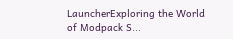LauncherExploring the World of Modpack S...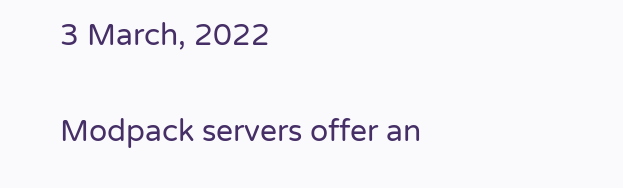3 March, 2022

Modpack servers offer an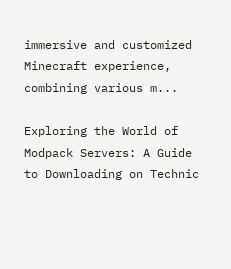immersive and customized Minecraft experience, combining various m...

Exploring the World of Modpack Servers: A Guide to Downloading on Technic